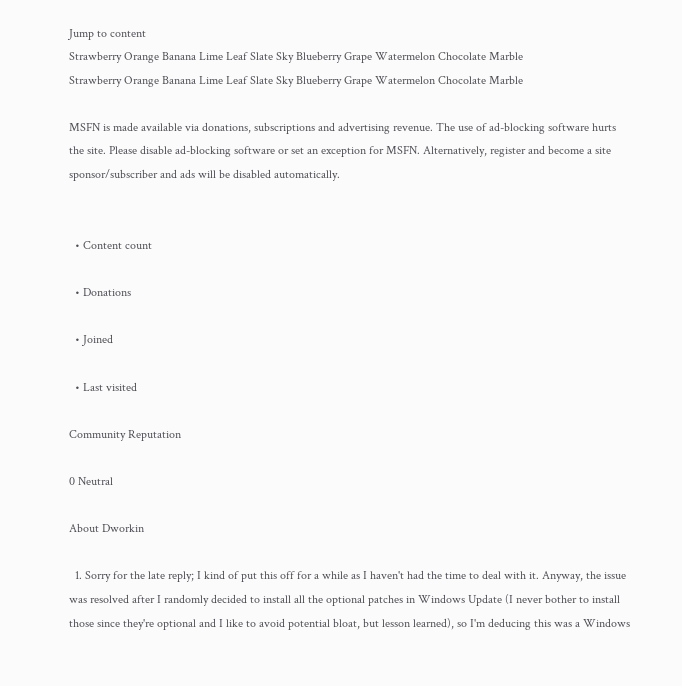Jump to content
Strawberry Orange Banana Lime Leaf Slate Sky Blueberry Grape Watermelon Chocolate Marble
Strawberry Orange Banana Lime Leaf Slate Sky Blueberry Grape Watermelon Chocolate Marble

MSFN is made available via donations, subscriptions and advertising revenue. The use of ad-blocking software hurts the site. Please disable ad-blocking software or set an exception for MSFN. Alternatively, register and become a site sponsor/subscriber and ads will be disabled automatically.


  • Content count

  • Donations

  • Joined

  • Last visited

Community Reputation

0 Neutral

About Dworkin

  1. Sorry for the late reply; I kind of put this off for a while as I haven't had the time to deal with it. Anyway, the issue was resolved after I randomly decided to install all the optional patches in Windows Update (I never bother to install those since they're optional and I like to avoid potential bloat, but lesson learned), so I'm deducing this was a Windows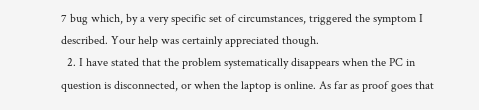7 bug which, by a very specific set of circumstances, triggered the symptom I described. Your help was certainly appreciated though.
  2. I have stated that the problem systematically disappears when the PC in question is disconnected, or when the laptop is online. As far as proof goes that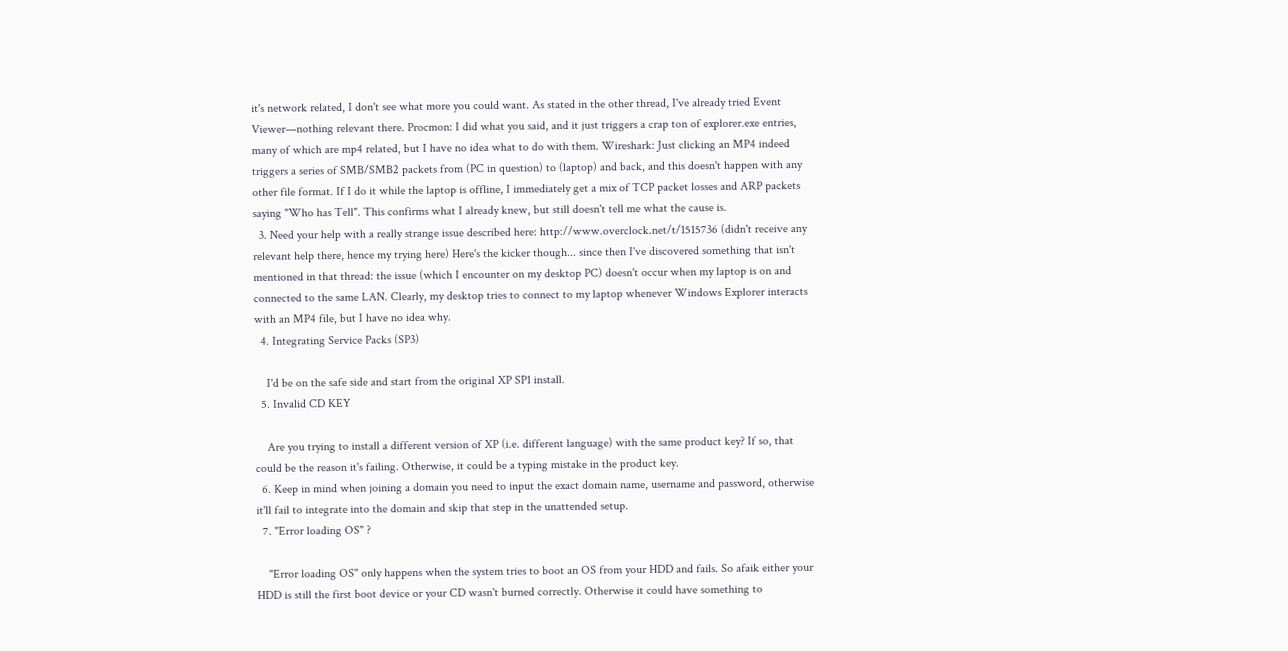it's network related, I don't see what more you could want. As stated in the other thread, I've already tried Event Viewer—nothing relevant there. Procmon: I did what you said, and it just triggers a crap ton of explorer.exe entries, many of which are mp4 related, but I have no idea what to do with them. Wireshark: Just clicking an MP4 indeed triggers a series of SMB/SMB2 packets from (PC in question) to (laptop) and back, and this doesn't happen with any other file format. If I do it while the laptop is offline, I immediately get a mix of TCP packet losses and ARP packets saying "Who has Tell". This confirms what I already knew, but still doesn't tell me what the cause is.
  3. Need your help with a really strange issue described here: http://www.overclock.net/t/1515736 (didn't receive any relevant help there, hence my trying here) Here's the kicker though... since then I've discovered something that isn't mentioned in that thread: the issue (which I encounter on my desktop PC) doesn't occur when my laptop is on and connected to the same LAN. Clearly, my desktop tries to connect to my laptop whenever Windows Explorer interacts with an MP4 file, but I have no idea why.
  4. Integrating Service Packs (SP3)

    I'd be on the safe side and start from the original XP SP1 install.
  5. Invalid CD KEY

    Are you trying to install a different version of XP (i.e. different language) with the same product key? If so, that could be the reason it's failing. Otherwise, it could be a typing mistake in the product key.
  6. Keep in mind when joining a domain you need to input the exact domain name, username and password, otherwise it'll fail to integrate into the domain and skip that step in the unattended setup.
  7. "Error loading OS" ?

    "Error loading OS" only happens when the system tries to boot an OS from your HDD and fails. So afaik either your HDD is still the first boot device or your CD wasn't burned correctly. Otherwise it could have something to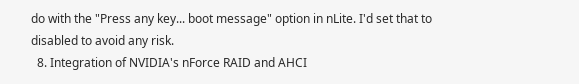do with the "Press any key... boot message" option in nLite. I'd set that to disabled to avoid any risk.
  8. Integration of NVIDIA's nForce RAID and AHCI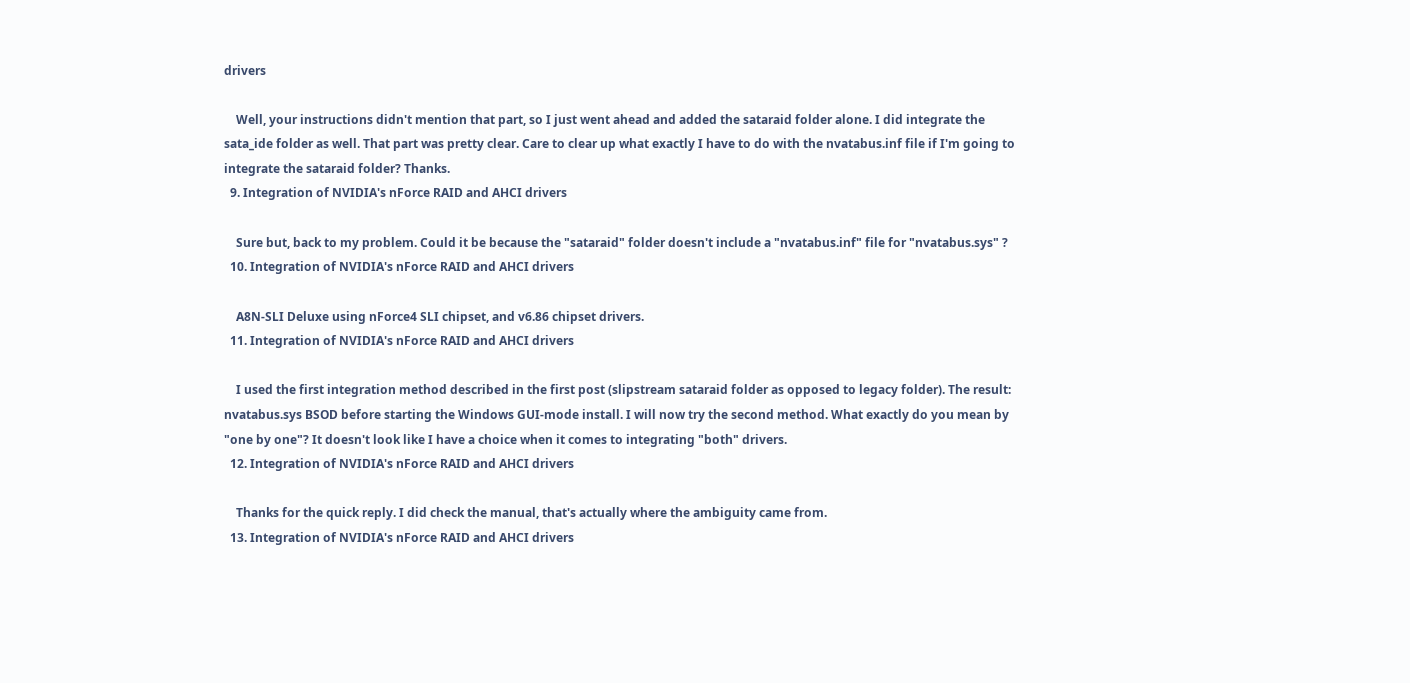drivers

    Well, your instructions didn't mention that part, so I just went ahead and added the sataraid folder alone. I did integrate the sata_ide folder as well. That part was pretty clear. Care to clear up what exactly I have to do with the nvatabus.inf file if I'm going to integrate the sataraid folder? Thanks.
  9. Integration of NVIDIA's nForce RAID and AHCI drivers

    Sure but, back to my problem. Could it be because the "sataraid" folder doesn't include a "nvatabus.inf" file for "nvatabus.sys" ?
  10. Integration of NVIDIA's nForce RAID and AHCI drivers

    A8N-SLI Deluxe using nForce4 SLI chipset, and v6.86 chipset drivers.
  11. Integration of NVIDIA's nForce RAID and AHCI drivers

    I used the first integration method described in the first post (slipstream sataraid folder as opposed to legacy folder). The result: nvatabus.sys BSOD before starting the Windows GUI-mode install. I will now try the second method. What exactly do you mean by "one by one"? It doesn't look like I have a choice when it comes to integrating "both" drivers.
  12. Integration of NVIDIA's nForce RAID and AHCI drivers

    Thanks for the quick reply. I did check the manual, that's actually where the ambiguity came from.
  13. Integration of NVIDIA's nForce RAID and AHCI drivers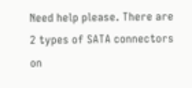Need help please. There are 2 types of SATA connectors on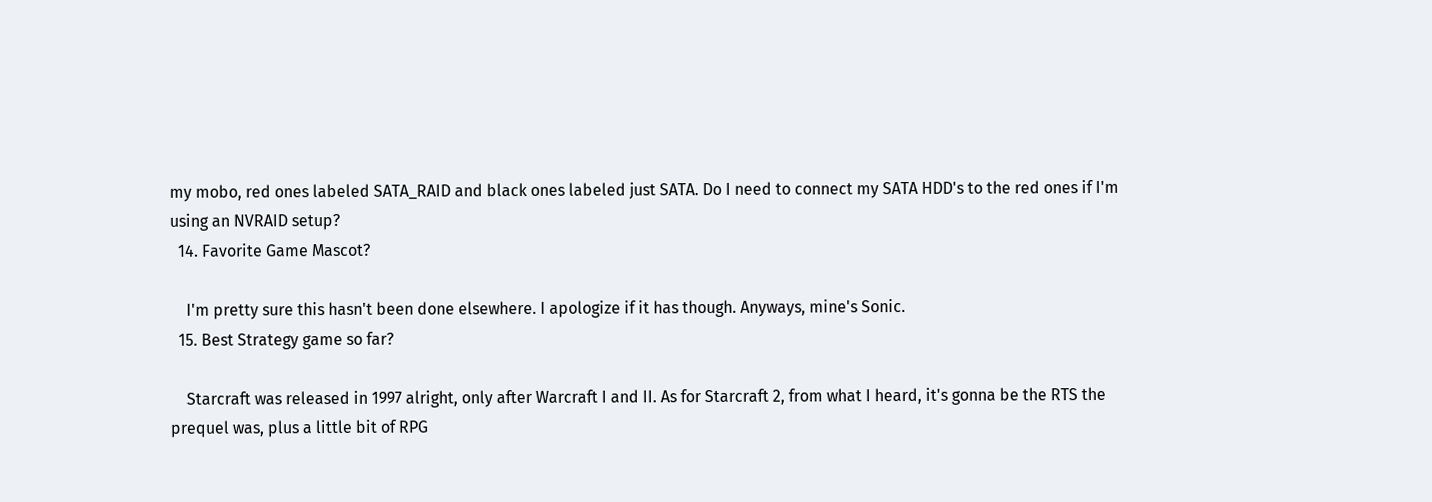my mobo, red ones labeled SATA_RAID and black ones labeled just SATA. Do I need to connect my SATA HDD's to the red ones if I'm using an NVRAID setup?
  14. Favorite Game Mascot?

    I'm pretty sure this hasn't been done elsewhere. I apologize if it has though. Anyways, mine's Sonic.
  15. Best Strategy game so far?

    Starcraft was released in 1997 alright, only after Warcraft I and II. As for Starcraft 2, from what I heard, it's gonna be the RTS the prequel was, plus a little bit of RPG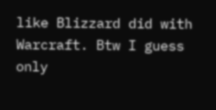like Blizzard did with Warcraft. Btw I guess only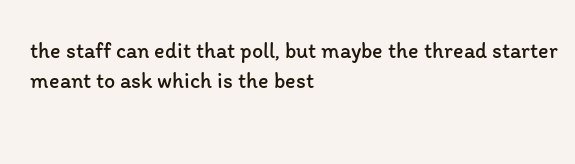the staff can edit that poll, but maybe the thread starter meant to ask which is the best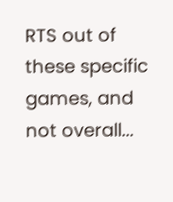RTS out of these specific games, and not overall...